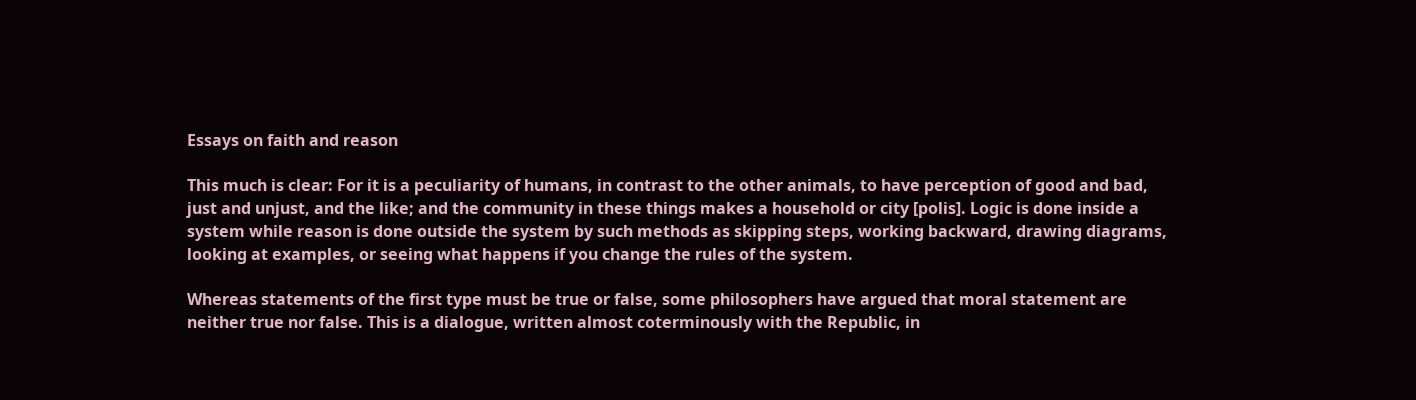Essays on faith and reason

This much is clear: For it is a peculiarity of humans, in contrast to the other animals, to have perception of good and bad, just and unjust, and the like; and the community in these things makes a household or city [polis]. Logic is done inside a system while reason is done outside the system by such methods as skipping steps, working backward, drawing diagrams, looking at examples, or seeing what happens if you change the rules of the system.

Whereas statements of the first type must be true or false, some philosophers have argued that moral statement are neither true nor false. This is a dialogue, written almost coterminously with the Republic, in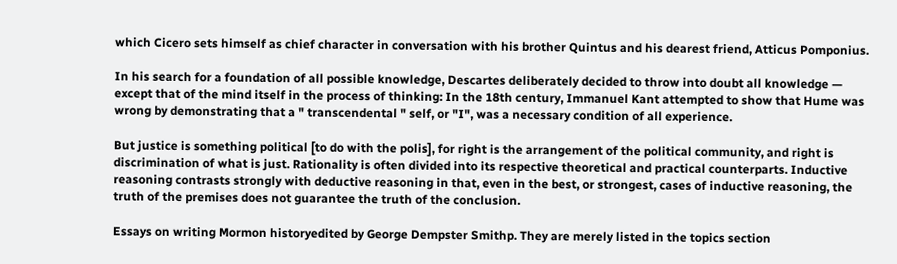which Cicero sets himself as chief character in conversation with his brother Quintus and his dearest friend, Atticus Pomponius.

In his search for a foundation of all possible knowledge, Descartes deliberately decided to throw into doubt all knowledge — except that of the mind itself in the process of thinking: In the 18th century, Immanuel Kant attempted to show that Hume was wrong by demonstrating that a " transcendental " self, or "I", was a necessary condition of all experience.

But justice is something political [to do with the polis], for right is the arrangement of the political community, and right is discrimination of what is just. Rationality is often divided into its respective theoretical and practical counterparts. Inductive reasoning contrasts strongly with deductive reasoning in that, even in the best, or strongest, cases of inductive reasoning, the truth of the premises does not guarantee the truth of the conclusion.

Essays on writing Mormon historyedited by George Dempster Smithp. They are merely listed in the topics section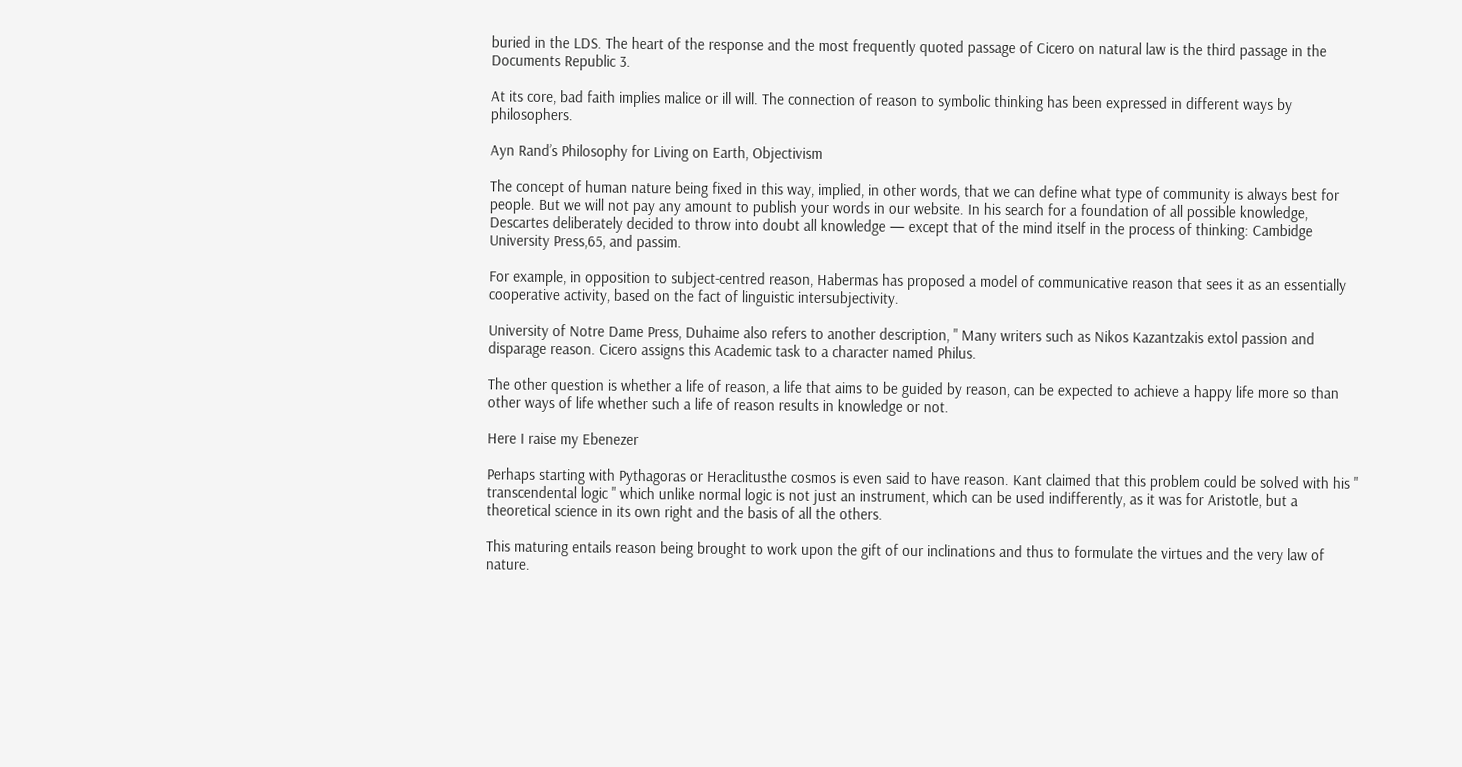buried in the LDS. The heart of the response and the most frequently quoted passage of Cicero on natural law is the third passage in the Documents Republic 3.

At its core, bad faith implies malice or ill will. The connection of reason to symbolic thinking has been expressed in different ways by philosophers.

Ayn Rand’s Philosophy for Living on Earth, Objectivism

The concept of human nature being fixed in this way, implied, in other words, that we can define what type of community is always best for people. But we will not pay any amount to publish your words in our website. In his search for a foundation of all possible knowledge, Descartes deliberately decided to throw into doubt all knowledge — except that of the mind itself in the process of thinking: Cambidge University Press,65, and passim.

For example, in opposition to subject-centred reason, Habermas has proposed a model of communicative reason that sees it as an essentially cooperative activity, based on the fact of linguistic intersubjectivity.

University of Notre Dame Press, Duhaime also refers to another description, " Many writers such as Nikos Kazantzakis extol passion and disparage reason. Cicero assigns this Academic task to a character named Philus.

The other question is whether a life of reason, a life that aims to be guided by reason, can be expected to achieve a happy life more so than other ways of life whether such a life of reason results in knowledge or not.

Here I raise my Ebenezer

Perhaps starting with Pythagoras or Heraclitusthe cosmos is even said to have reason. Kant claimed that this problem could be solved with his " transcendental logic " which unlike normal logic is not just an instrument, which can be used indifferently, as it was for Aristotle, but a theoretical science in its own right and the basis of all the others.

This maturing entails reason being brought to work upon the gift of our inclinations and thus to formulate the virtues and the very law of nature.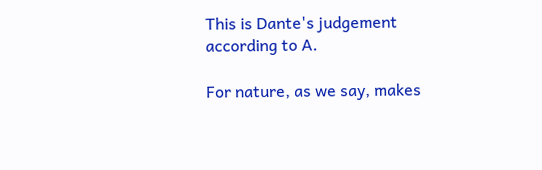This is Dante's judgement according to A.

For nature, as we say, makes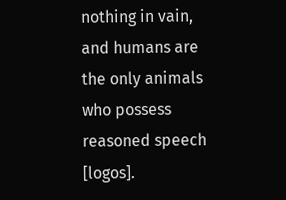nothing in vain, and humans are the only animals who possess reasoned speech [logos].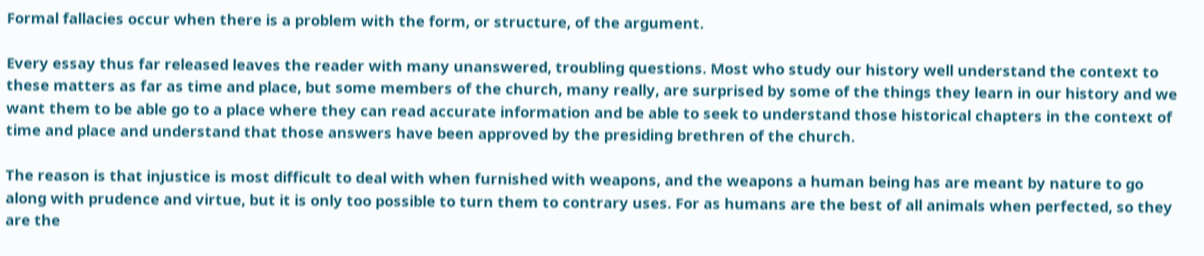Formal fallacies occur when there is a problem with the form, or structure, of the argument.

Every essay thus far released leaves the reader with many unanswered, troubling questions. Most who study our history well understand the context to these matters as far as time and place, but some members of the church, many really, are surprised by some of the things they learn in our history and we want them to be able go to a place where they can read accurate information and be able to seek to understand those historical chapters in the context of time and place and understand that those answers have been approved by the presiding brethren of the church.

The reason is that injustice is most difficult to deal with when furnished with weapons, and the weapons a human being has are meant by nature to go along with prudence and virtue, but it is only too possible to turn them to contrary uses. For as humans are the best of all animals when perfected, so they are the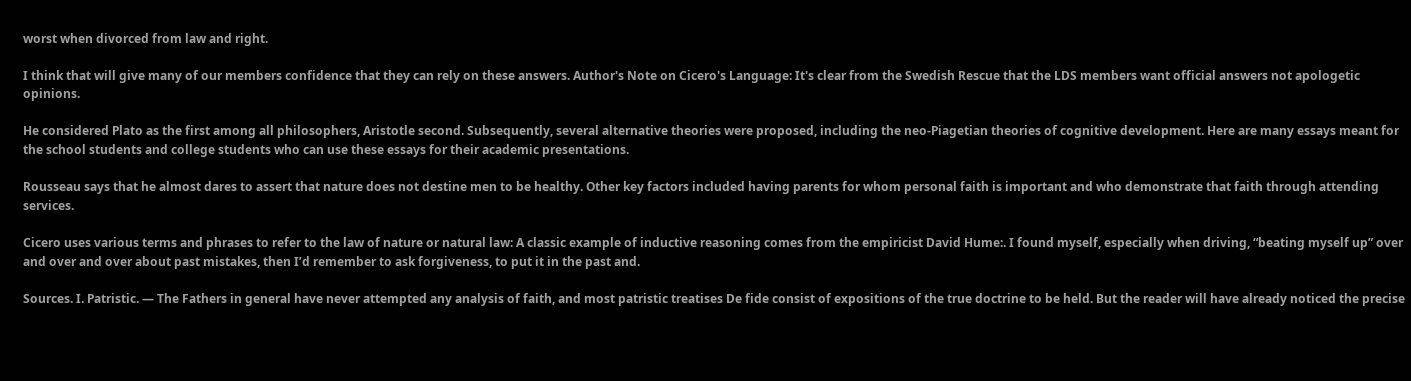worst when divorced from law and right.

I think that will give many of our members confidence that they can rely on these answers. Author's Note on Cicero's Language: It's clear from the Swedish Rescue that the LDS members want official answers not apologetic opinions.

He considered Plato as the first among all philosophers, Aristotle second. Subsequently, several alternative theories were proposed, including the neo-Piagetian theories of cognitive development. Here are many essays meant for the school students and college students who can use these essays for their academic presentations.

Rousseau says that he almost dares to assert that nature does not destine men to be healthy. Other key factors included having parents for whom personal faith is important and who demonstrate that faith through attending services.

Cicero uses various terms and phrases to refer to the law of nature or natural law: A classic example of inductive reasoning comes from the empiricist David Hume:. I found myself, especially when driving, “beating myself up” over and over and over about past mistakes, then I’d remember to ask forgiveness, to put it in the past and.

Sources. I. Patristic. — The Fathers in general have never attempted any analysis of faith, and most patristic treatises De fide consist of expositions of the true doctrine to be held. But the reader will have already noticed the precise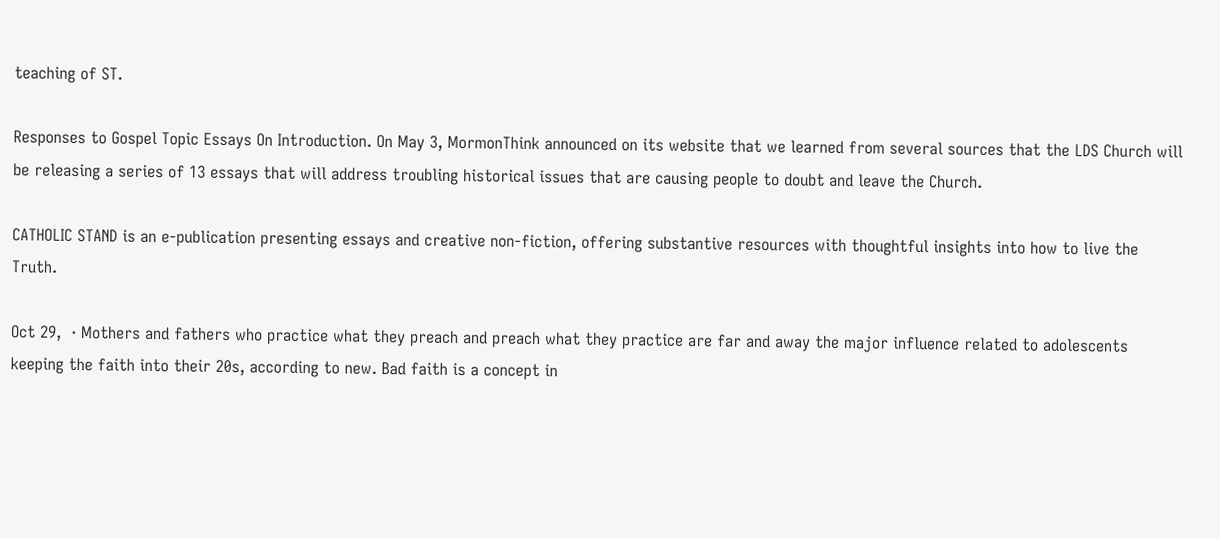teaching of ST.

Responses to Gospel Topic Essays On Introduction. On May 3, MormonThink announced on its website that we learned from several sources that the LDS Church will be releasing a series of 13 essays that will address troubling historical issues that are causing people to doubt and leave the Church.

CATHOLIC STAND is an e-publication presenting essays and creative non-fiction, offering substantive resources with thoughtful insights into how to live the Truth.

Oct 29,  · Mothers and fathers who practice what they preach and preach what they practice are far and away the major influence related to adolescents keeping the faith into their 20s, according to new. Bad faith is a concept in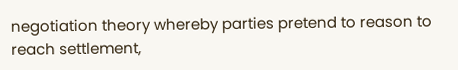negotiation theory whereby parties pretend to reason to reach settlement,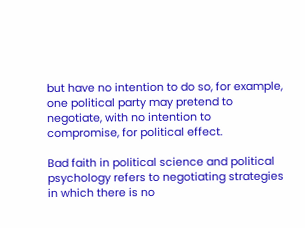but have no intention to do so, for example, one political party may pretend to negotiate, with no intention to compromise, for political effect.

Bad faith in political science and political psychology refers to negotiating strategies in which there is no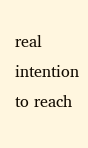real intention to reach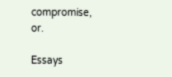compromise, or.

Essays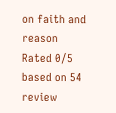on faith and reason
Rated 0/5 based on 54 review